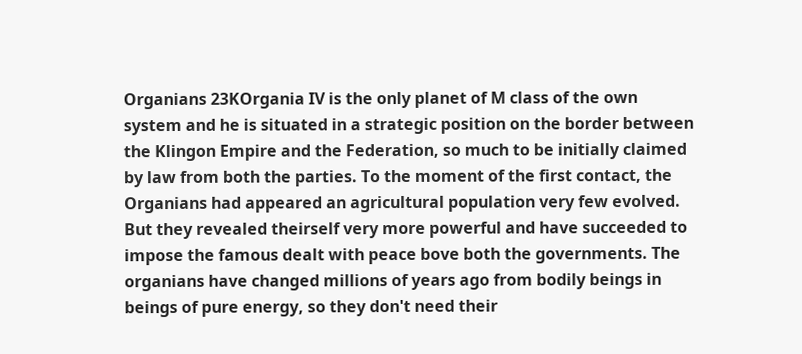Organians 23KOrgania IV is the only planet of M class of the own system and he is situated in a strategic position on the border between the Klingon Empire and the Federation, so much to be initially claimed by law from both the parties. To the moment of the first contact, the Organians had appeared an agricultural population very few evolved. But they revealed theirself very more powerful and have succeeded to impose the famous dealt with peace bove both the governments. The organians have changed millions of years ago from bodily beings in beings of pure energy, so they don't need their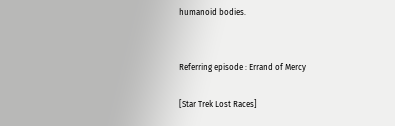humanoid bodies.


Referring episode : Errand of Mercy

[Star Trek Lost Races]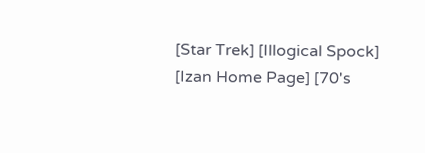[Star Trek] [Illogical Spock] [Izan Home Page] [70's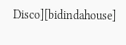Disco][bidindahouse]